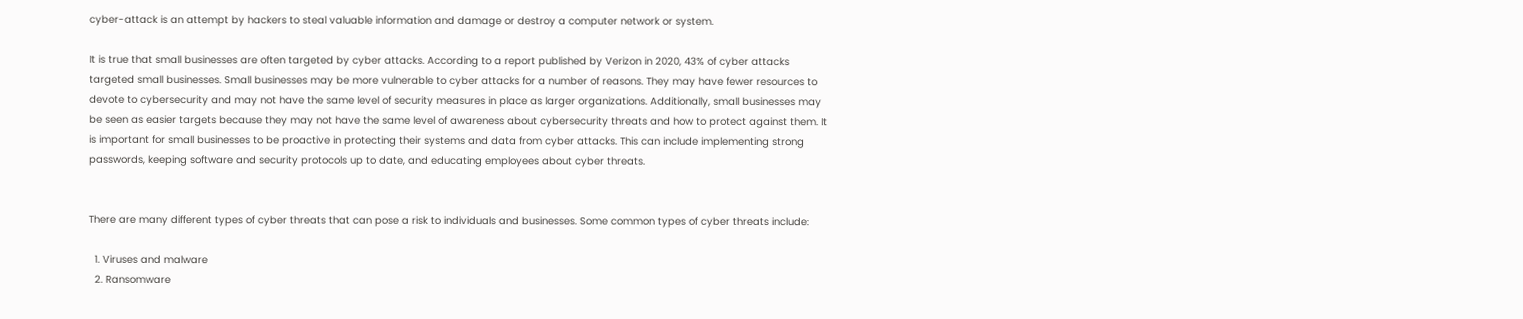cyber-attack is an attempt by hackers to steal valuable information and damage or destroy a computer network or system.

It is true that small businesses are often targeted by cyber attacks. According to a report published by Verizon in 2020, 43% of cyber attacks targeted small businesses. Small businesses may be more vulnerable to cyber attacks for a number of reasons. They may have fewer resources to devote to cybersecurity and may not have the same level of security measures in place as larger organizations. Additionally, small businesses may be seen as easier targets because they may not have the same level of awareness about cybersecurity threats and how to protect against them. It is important for small businesses to be proactive in protecting their systems and data from cyber attacks. This can include implementing strong passwords, keeping software and security protocols up to date, and educating employees about cyber threats.


There are many different types of cyber threats that can pose a risk to individuals and businesses. Some common types of cyber threats include:

  1. Viruses and malware
  2. Ransomware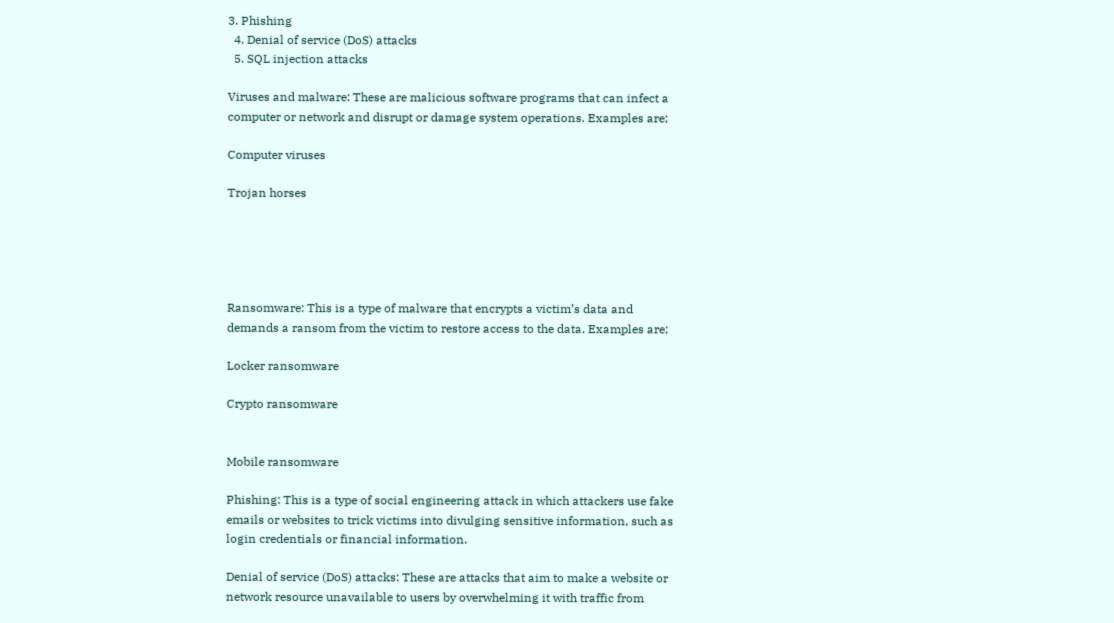3. Phishing
  4. Denial of service (DoS) attacks
  5. SQL injection attacks

Viruses and malware: These are malicious software programs that can infect a computer or network and disrupt or damage system operations. Examples are;

Computer viruses

Trojan horses





Ransomware: This is a type of malware that encrypts a victim’s data and demands a ransom from the victim to restore access to the data. Examples are;

Locker ransomware

Crypto ransomware


Mobile ransomware

Phishing: This is a type of social engineering attack in which attackers use fake emails or websites to trick victims into divulging sensitive information, such as login credentials or financial information.

Denial of service (DoS) attacks: These are attacks that aim to make a website or network resource unavailable to users by overwhelming it with traffic from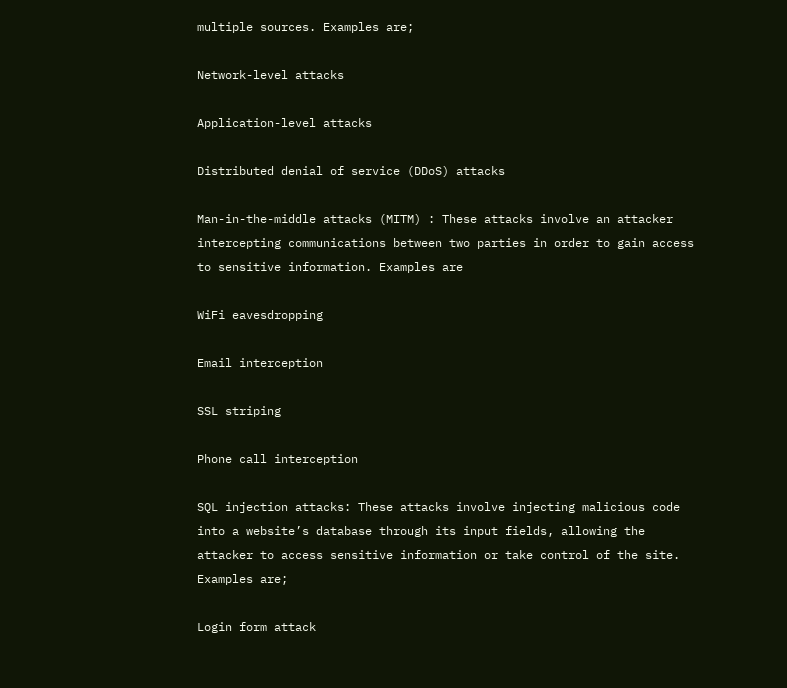multiple sources. Examples are;

Network-level attacks

Application-level attacks

Distributed denial of service (DDoS) attacks

Man-in-the-middle attacks (MITM) : These attacks involve an attacker intercepting communications between two parties in order to gain access to sensitive information. Examples are

WiFi eavesdropping

Email interception

SSL striping

Phone call interception

SQL injection attacks: These attacks involve injecting malicious code into a website’s database through its input fields, allowing the attacker to access sensitive information or take control of the site. Examples are;

Login form attack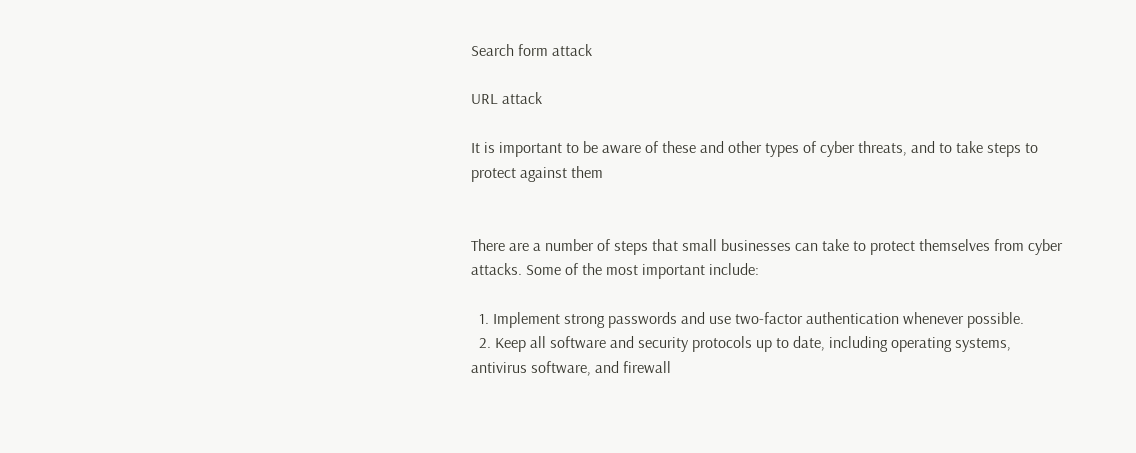Search form attack

URL attack

It is important to be aware of these and other types of cyber threats, and to take steps to protect against them


There are a number of steps that small businesses can take to protect themselves from cyber attacks. Some of the most important include:

  1. Implement strong passwords and use two-factor authentication whenever possible.
  2. Keep all software and security protocols up to date, including operating systems, antivirus software, and firewall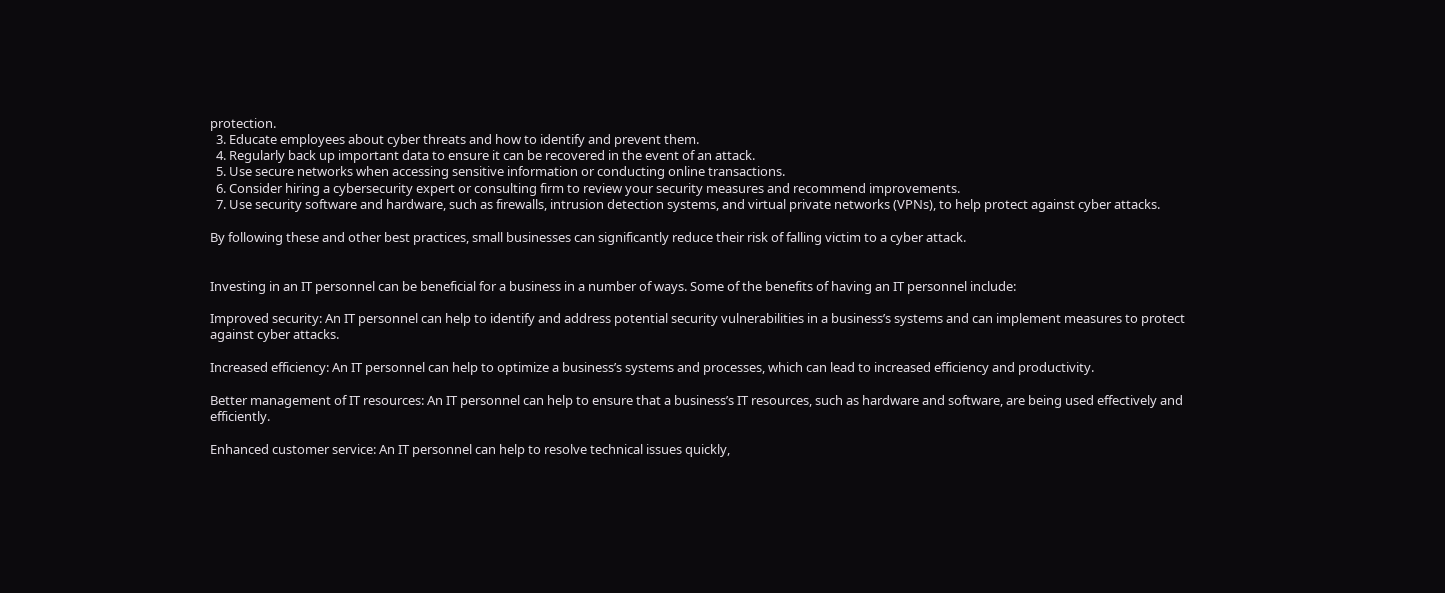protection.
  3. Educate employees about cyber threats and how to identify and prevent them.
  4. Regularly back up important data to ensure it can be recovered in the event of an attack.
  5. Use secure networks when accessing sensitive information or conducting online transactions.
  6. Consider hiring a cybersecurity expert or consulting firm to review your security measures and recommend improvements.
  7. Use security software and hardware, such as firewalls, intrusion detection systems, and virtual private networks (VPNs), to help protect against cyber attacks.

By following these and other best practices, small businesses can significantly reduce their risk of falling victim to a cyber attack.


Investing in an IT personnel can be beneficial for a business in a number of ways. Some of the benefits of having an IT personnel include:

Improved security: An IT personnel can help to identify and address potential security vulnerabilities in a business’s systems and can implement measures to protect against cyber attacks.

Increased efficiency: An IT personnel can help to optimize a business’s systems and processes, which can lead to increased efficiency and productivity.

Better management of IT resources: An IT personnel can help to ensure that a business’s IT resources, such as hardware and software, are being used effectively and efficiently.

Enhanced customer service: An IT personnel can help to resolve technical issues quickly,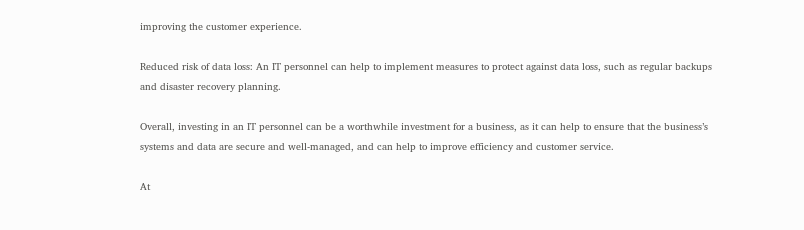improving the customer experience.

Reduced risk of data loss: An IT personnel can help to implement measures to protect against data loss, such as regular backups and disaster recovery planning.

Overall, investing in an IT personnel can be a worthwhile investment for a business, as it can help to ensure that the business’s systems and data are secure and well-managed, and can help to improve efficiency and customer service.

At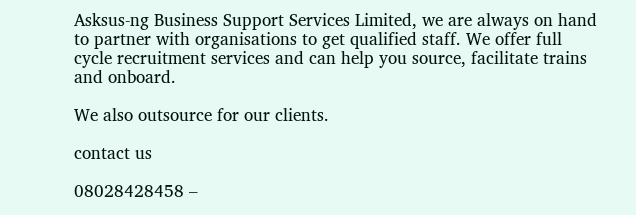Asksus-ng Business Support Services Limited, we are always on hand to partner with organisations to get qualified staff. We offer full cycle recruitment services and can help you source, facilitate trains and onboard.

We also outsource for our clients.

contact us

08028428458 –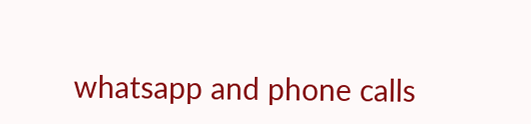whatsapp and phone calls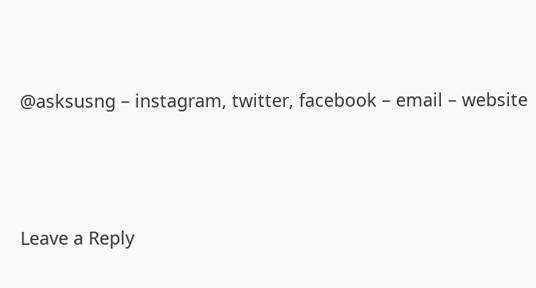@asksusng – instagram, twitter, facebook – email – website



Leave a Reply